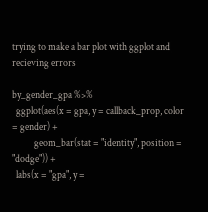trying to make a bar plot with ggplot and recieving errors

by_gender_gpa %>%
  ggplot(aes(x = gpa, y = callback_prop, color = gender) +
           geom_bar(stat = "identity", position = "dodge")) +
  labs(x = "gpa", y =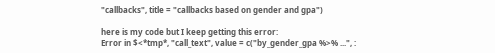"callbacks", title = "callbacks based on gender and gpa")

here is my code but I keep getting this error:
Error in $<*tmp*, "call_text", value = c("by_gender_gpa %>% ...", :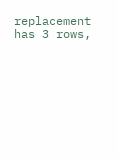replacement has 3 rows,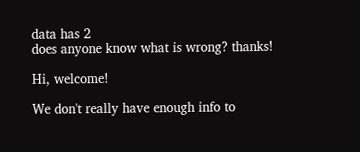data has 2
does anyone know what is wrong? thanks!

Hi, welcome!

We don't really have enough info to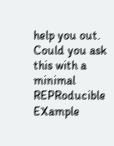help you out. Could you ask this with a minimal REPRoducible EXample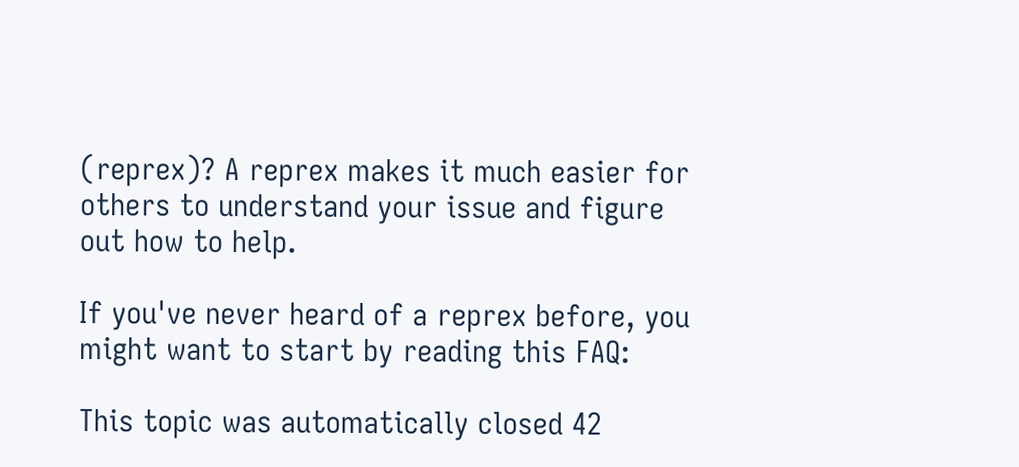(reprex)? A reprex makes it much easier for others to understand your issue and figure out how to help.

If you've never heard of a reprex before, you might want to start by reading this FAQ:

This topic was automatically closed 42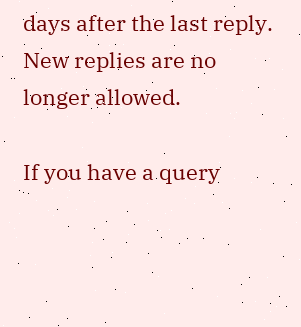days after the last reply. New replies are no longer allowed.

If you have a query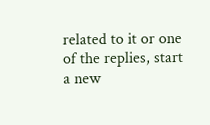related to it or one of the replies, start a new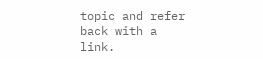topic and refer back with a link.